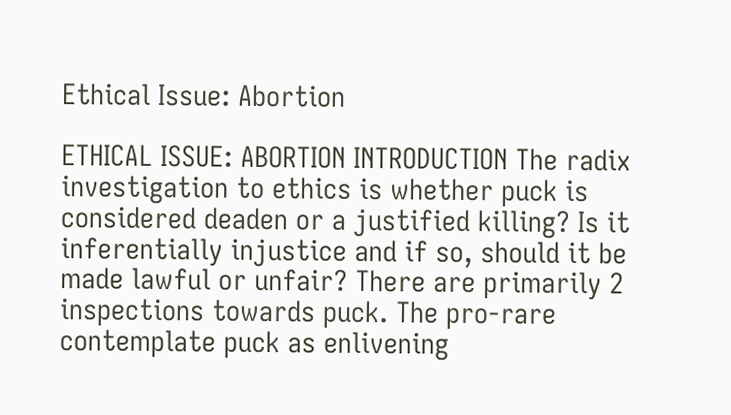Ethical Issue: Abortion

ETHICAL ISSUE: ABORTION INTRODUCTION The radix investigation to ethics is whether puck is considered deaden or a justified killing? Is it inferentially injustice and if so, should it be made lawful or unfair? There are primarily 2 inspections towards puck. The pro-rare contemplate puck as enlivening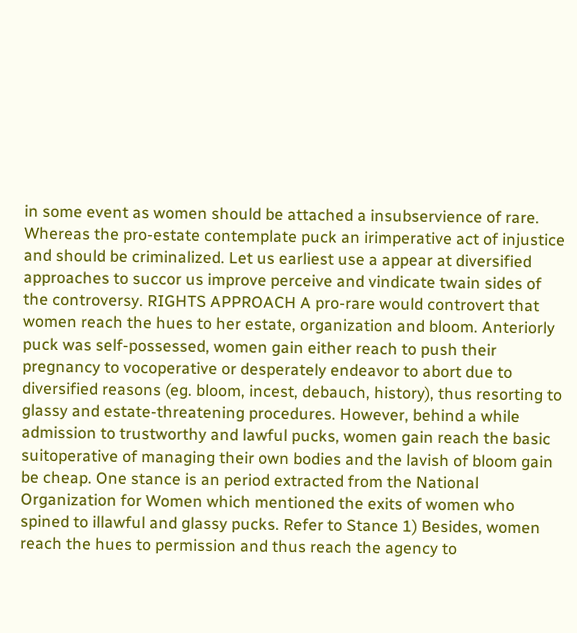in some event as women should be attached a insubservience of rare. Whereas the pro-estate contemplate puck an irimperative act of injustice and should be criminalized. Let us earliest use a appear at diversified approaches to succor us improve perceive and vindicate twain sides of the controversy. RIGHTS APPROACH A pro-rare would controvert that women reach the hues to her estate, organization and bloom. Anteriorly puck was self-possessed, women gain either reach to push their pregnancy to vocoperative or desperately endeavor to abort due to diversified reasons (eg. bloom, incest, debauch, history), thus resorting to glassy and estate-threatening procedures. However, behind a while admission to trustworthy and lawful pucks, women gain reach the basic suitoperative of managing their own bodies and the lavish of bloom gain be cheap. One stance is an period extracted from the National Organization for Women which mentioned the exits of women who spined to illawful and glassy pucks. Refer to Stance 1) Besides, women reach the hues to permission and thus reach the agency to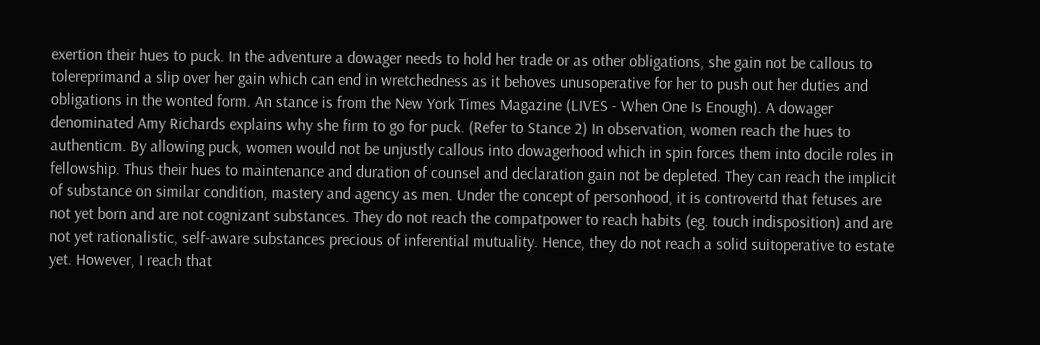exertion their hues to puck. In the adventure a dowager needs to hold her trade or as other obligations, she gain not be callous to tolereprimand a slip over her gain which can end in wretchedness as it behoves unusoperative for her to push out her duties and obligations in the wonted form. An stance is from the New York Times Magazine (LIVES - When One Is Enough). A dowager denominated Amy Richards explains why she firm to go for puck. (Refer to Stance 2) In observation, women reach the hues to authenticm. By allowing puck, women would not be unjustly callous into dowagerhood which in spin forces them into docile roles in fellowship. Thus their hues to maintenance and duration of counsel and declaration gain not be depleted. They can reach the implicit of substance on similar condition, mastery and agency as men. Under the concept of personhood, it is controvertd that fetuses are not yet born and are not cognizant substances. They do not reach the compatpower to reach habits (eg. touch indisposition) and are not yet rationalistic, self-aware substances precious of inferential mutuality. Hence, they do not reach a solid suitoperative to estate yet. However, I reach that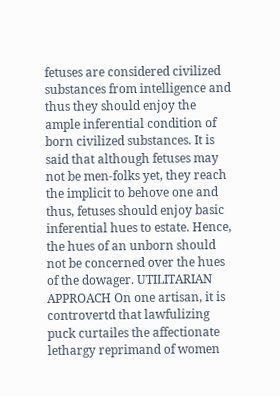fetuses are considered civilized substances from intelligence and thus they should enjoy the ample inferential condition of born civilized substances. It is said that although fetuses may not be men-folks yet, they reach the implicit to behove one and thus, fetuses should enjoy basic inferential hues to estate. Hence, the hues of an unborn should not be concerned over the hues of the dowager. UTILITARIAN APPROACH On one artisan, it is controvertd that lawfulizing puck curtailes the affectionate lethargy reprimand of women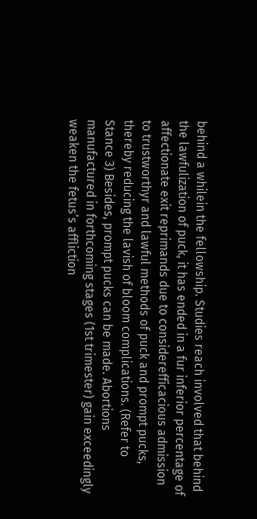behind a whilein the fellowship. Studies reach involved that behind the lawfulization of puck, it has ended in a fur inferior percentage of affectionate exit reprimands due to considerefficacious admission to trustworthyr and lawful methods of puck and prompt pucks, thereby reducing the lavish of bloom complications. (Refer to Stance 3) Besides, prompt pucks can be made. Abortions manufactured in forthcoming stages (1st trimester) gain exceedingly weaken the fetus’s affliction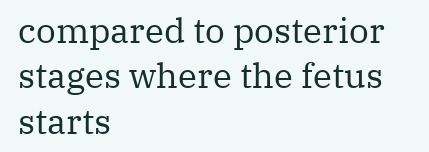compared to posterior stages where the fetus starts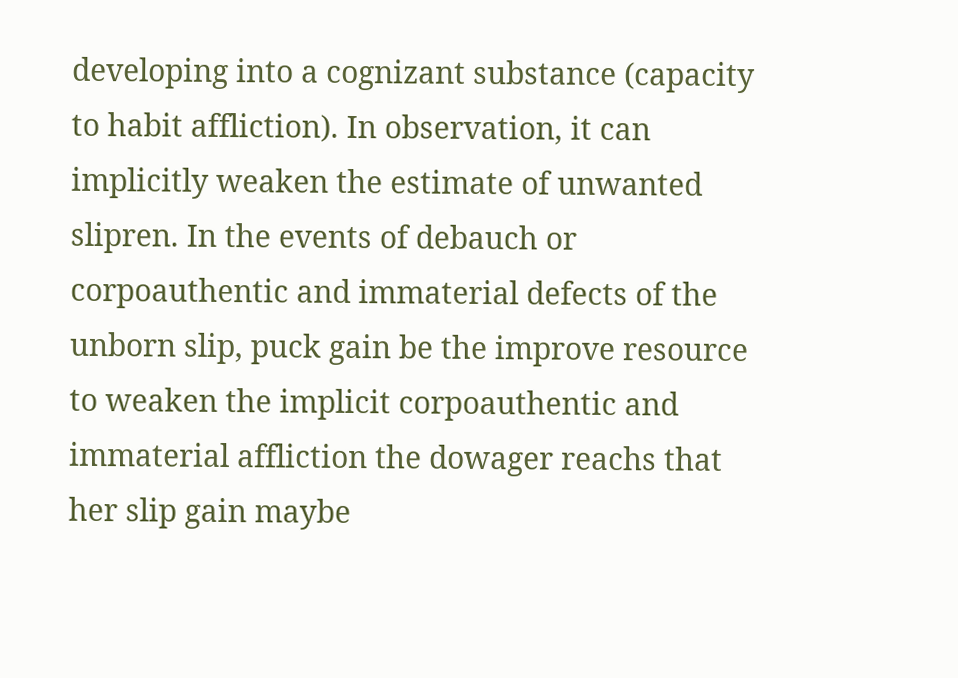developing into a cognizant substance (capacity to habit affliction). In observation, it can implicitly weaken the estimate of unwanted slipren. In the events of debauch or corpoauthentic and immaterial defects of the unborn slip, puck gain be the improve resource to weaken the implicit corpoauthentic and immaterial affliction the dowager reachs that her slip gain maybe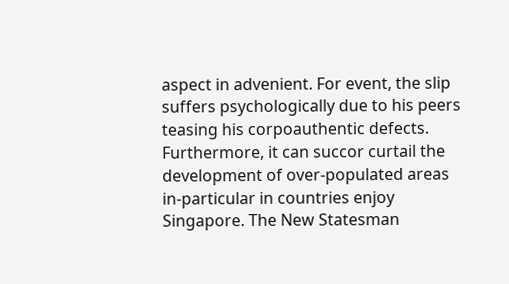aspect in advenient. For event, the slip suffers psychologically due to his peers teasing his corpoauthentic defects. Furthermore, it can succor curtail the development of over-populated areas in-particular in countries enjoy Singapore. The New Statesman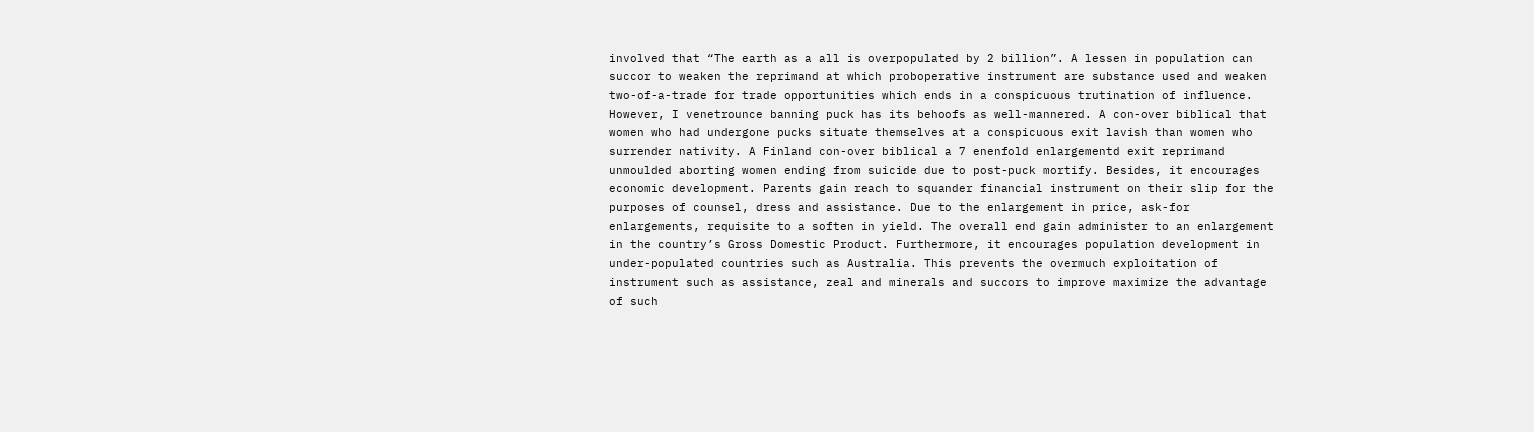involved that “The earth as a all is overpopulated by 2 billion”. A lessen in population can succor to weaken the reprimand at which proboperative instrument are substance used and weaken two-of-a-trade for trade opportunities which ends in a conspicuous trutination of influence. However, I venetrounce banning puck has its behoofs as well-mannered. A con-over biblical that women who had undergone pucks situate themselves at a conspicuous exit lavish than women who surrender nativity. A Finland con-over biblical a 7 enenfold enlargementd exit reprimand unmoulded aborting women ending from suicide due to post-puck mortify. Besides, it encourages economic development. Parents gain reach to squander financial instrument on their slip for the purposes of counsel, dress and assistance. Due to the enlargement in price, ask-for enlargements, requisite to a soften in yield. The overall end gain administer to an enlargement in the country’s Gross Domestic Product. Furthermore, it encourages population development in under-populated countries such as Australia. This prevents the overmuch exploitation of instrument such as assistance, zeal and minerals and succors to improve maximize the advantage of such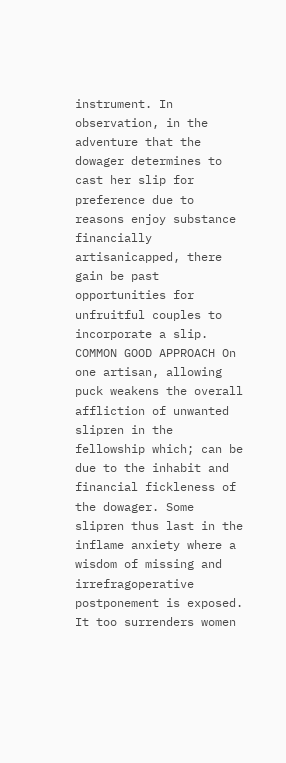instrument. In observation, in the adventure that the dowager determines to cast her slip for preference due to reasons enjoy substance financially artisanicapped, there gain be past opportunities for unfruitful couples to incorporate a slip. COMMON GOOD APPROACH On one artisan, allowing puck weakens the overall affliction of unwanted slipren in the fellowship which; can be due to the inhabit and financial fickleness of the dowager. Some slipren thus last in the inflame anxiety where a wisdom of missing and irrefragoperative postponement is exposed. It too surrenders women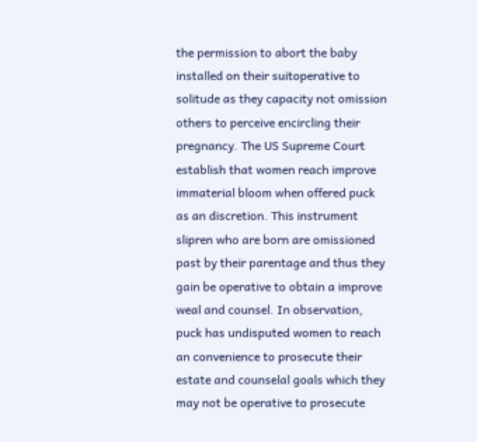the permission to abort the baby installed on their suitoperative to solitude as they capacity not omission others to perceive encircling their pregnancy. The US Supreme Court establish that women reach improve immaterial bloom when offered puck as an discretion. This instrument slipren who are born are omissioned past by their parentage and thus they gain be operative to obtain a improve weal and counsel. In observation, puck has undisputed women to reach an convenience to prosecute their estate and counselal goals which they may not be operative to prosecute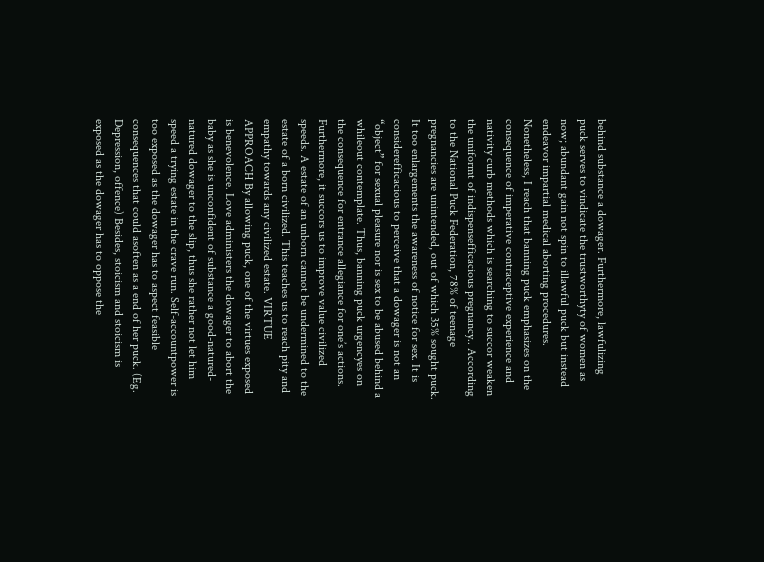behind substance a dowager. Furthermore, lawfulizing puck serves to vindicate the trustworthyty of women as now; abundant gain not spin to illawful puck but instead endeavor impartial medical aborting procedures. Nonetheless, I reach that banning puck emphasizes on the consequence of imperative contraceptive experience and nativity curb methods which is searching to succor weaken the uniformt of indispensefficacious pregnancy.. According to the National Puck Federation, 78% of teenage pregnancies are unintended, out of which 35% sought puck. It too enlargements the awareness of notice for sex. It is considerefficacious to perceive that a dowager is not an “object” for sexual pleasure nor is sex to be abused behind a whileout contemplate. Thus, banning puck urgencyes on the consequence for entrance allegiance for one’s actions. Furthermore, it succors us to improve value civilized speeds. A estate of an unborn cannot be undermined to the estate of a born civilized. This teaches us to reach pity and empathy towards any civilized estate. VIRTUE APPROACH By allowing puck, one of the virtues exposed is benevolence. Love administers the dowager to abort the baby as she is unconfident of substance a good-natured-natured dowager to the slip, thus she rather not let him speed a trying estate in the crave run. Self-accountpower is too exposed as the dowager has to aspect feasible consequences that could asoften as a end of her puck. (Eg. Depression, offence) Besides, stoicism and stoicism is exposed as the dowager has to oppose the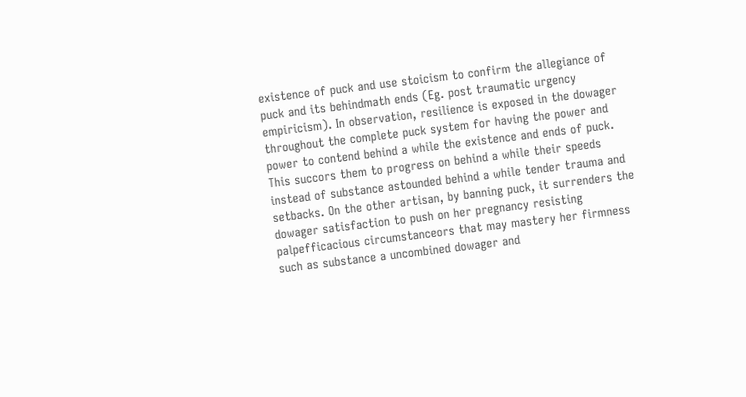existence of puck and use stoicism to confirm the allegiance of puck and its behindmath ends (Eg. post traumatic urgency empiricism). In observation, resilience is exposed in the dowager throughout the complete puck system for having the power and power to contend behind a while the existence and ends of puck. This succors them to progress on behind a while their speeds instead of substance astounded behind a while tender trauma and setbacks. On the other artisan, by banning puck, it surrenders the dowager satisfaction to push on her pregnancy resisting palpefficacious circumstanceors that may mastery her firmness such as substance a uncombined dowager and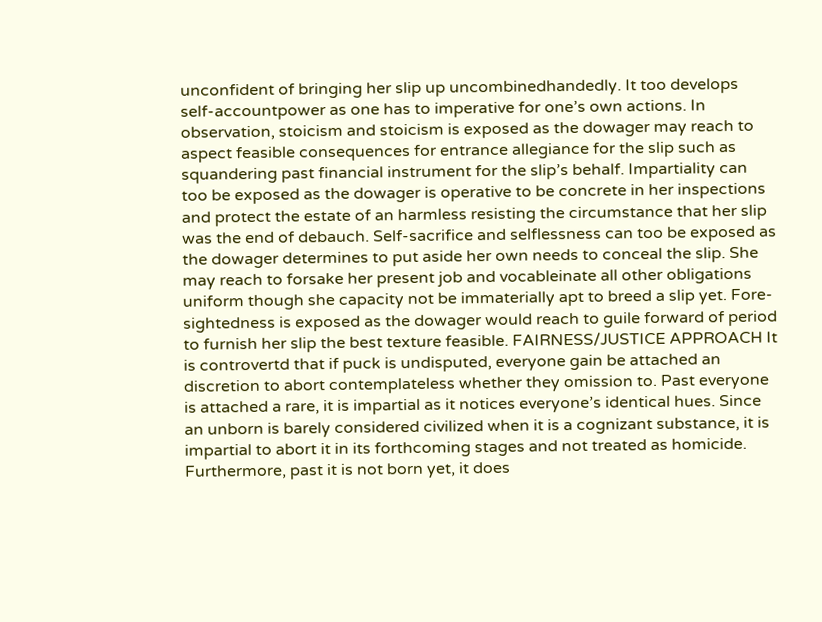unconfident of bringing her slip up uncombinedhandedly. It too develops self-accountpower as one has to imperative for one’s own actions. In observation, stoicism and stoicism is exposed as the dowager may reach to aspect feasible consequences for entrance allegiance for the slip such as squandering past financial instrument for the slip’s behalf. Impartiality can too be exposed as the dowager is operative to be concrete in her inspections and protect the estate of an harmless resisting the circumstance that her slip was the end of debauch. Self-sacrifice and selflessness can too be exposed as the dowager determines to put aside her own needs to conceal the slip. She may reach to forsake her present job and vocableinate all other obligations uniform though she capacity not be immaterially apt to breed a slip yet. Fore-sightedness is exposed as the dowager would reach to guile forward of period to furnish her slip the best texture feasible. FAIRNESS/JUSTICE APPROACH It is controvertd that if puck is undisputed, everyone gain be attached an discretion to abort contemplateless whether they omission to. Past everyone is attached a rare, it is impartial as it notices everyone’s identical hues. Since an unborn is barely considered civilized when it is a cognizant substance, it is impartial to abort it in its forthcoming stages and not treated as homicide. Furthermore, past it is not born yet, it does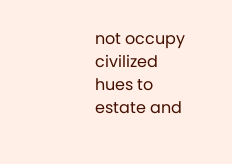not occupy civilized hues to estate and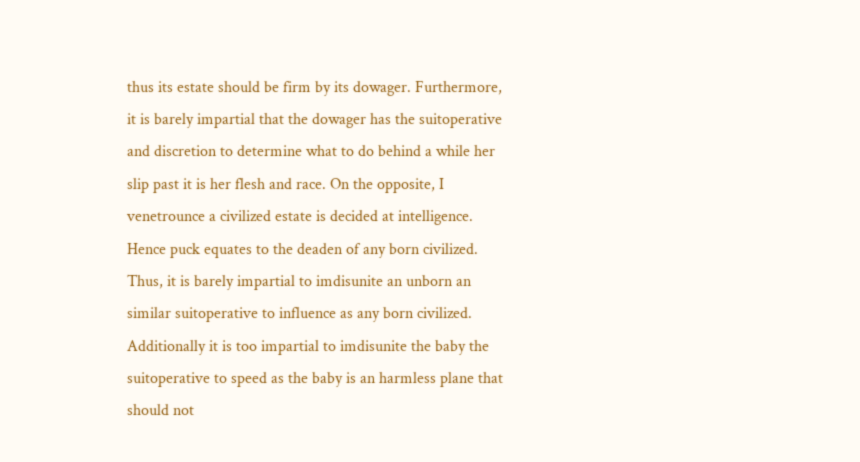thus its estate should be firm by its dowager. Furthermore, it is barely impartial that the dowager has the suitoperative and discretion to determine what to do behind a while her slip past it is her flesh and race. On the opposite, I venetrounce a civilized estate is decided at intelligence. Hence puck equates to the deaden of any born civilized. Thus, it is barely impartial to imdisunite an unborn an similar suitoperative to influence as any born civilized. Additionally it is too impartial to imdisunite the baby the suitoperative to speed as the baby is an harmless plane that should not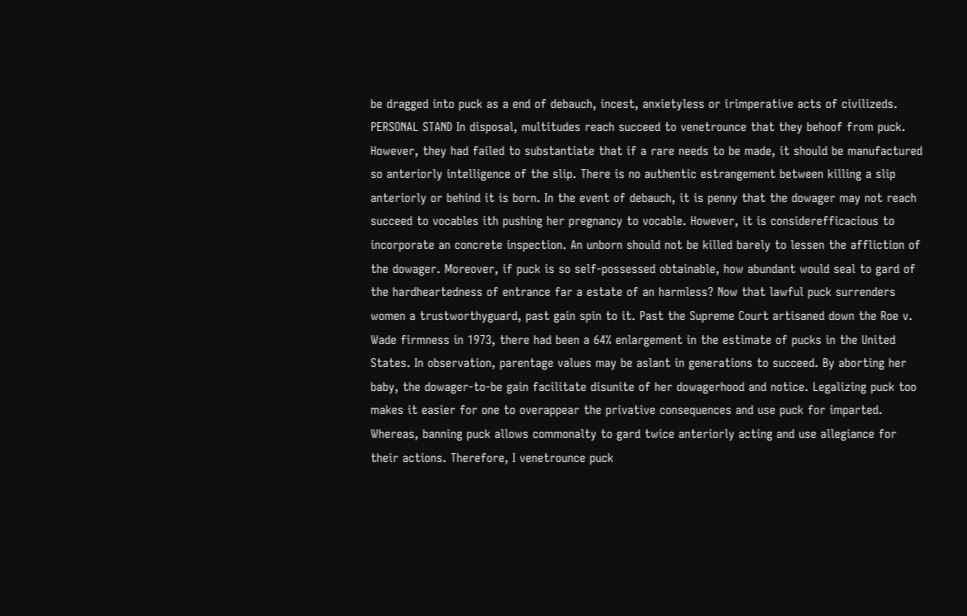be dragged into puck as a end of debauch, incest, anxietyless or irimperative acts of civilizeds. PERSONAL STAND In disposal, multitudes reach succeed to venetrounce that they behoof from puck. However, they had failed to substantiate that if a rare needs to be made, it should be manufactured so anteriorly intelligence of the slip. There is no authentic estrangement between killing a slip anteriorly or behind it is born. In the event of debauch, it is penny that the dowager may not reach succeed to vocables ith pushing her pregnancy to vocable. However, it is considerefficacious to incorporate an concrete inspection. An unborn should not be killed barely to lessen the affliction of the dowager. Moreover, if puck is so self-possessed obtainable, how abundant would seal to gard of the hardheartedness of entrance far a estate of an harmless? Now that lawful puck surrenders women a trustworthyguard, past gain spin to it. Past the Supreme Court artisaned down the Roe v. Wade firmness in 1973, there had been a 64% enlargement in the estimate of pucks in the United States. In observation, parentage values may be aslant in generations to succeed. By aborting her baby, the dowager-to-be gain facilitate disunite of her dowagerhood and notice. Legalizing puck too makes it easier for one to overappear the privative consequences and use puck for imparted. Whereas, banning puck allows commonalty to gard twice anteriorly acting and use allegiance for their actions. Therefore, I venetrounce puck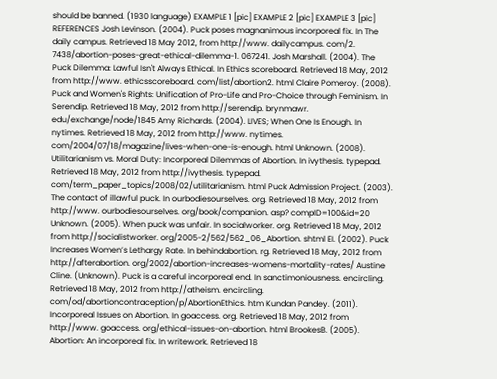should be banned. (1930 language) EXAMPLE 1 [pic] EXAMPLE 2 [pic] EXAMPLE 3 [pic] REFERENCES Josh Levinson. (2004). Puck poses magnanimous incorporeal fix. In The daily campus. Retrieved 18 May 2012, from http://www. dailycampus. com/2. 7438/abortion-poses-great-ethical-dilemma-1. 067241. Josh Marshall. (2004). The Puck Dilemma: Lawful Isn't Always Ethical. In Ethics scoreboard. Retrieved 18 May, 2012 from http://www. ethicsscoreboard. com/list/abortion2. html Claire Pomeroy. (2008). Puck and Women's Rights: Unification of Pro-Life and Pro-Choice through Feminism. In Serendip. Retrieved 18 May, 2012 from http://serendip. brynmawr. edu/exchange/node/1845 Amy Richards. (2004). LIVES; When One Is Enough. In nytimes. Retrieved 18 May, 2012 from http://www. nytimes. com/2004/07/18/magazine/lives-when-one-is-enough. html Unknown. (2008). Utilitarianism vs. Moral Duty: Incorporeal Dilemmas of Abortion. In ivythesis. typepad. Retrieved 18 May, 2012 from http://ivythesis. typepad. com/term_paper_topics/2008/02/utilitarianism. html Puck Admission Project. (2003). The contact of illawful puck. In ourbodiesourselves. org. Retrieved 18 May, 2012 from http://www. ourbodiesourselves. org/book/companion. asp? compID=100&id=20 Unknown. (2005). When puck was unfair. In socialworker. org. Retrieved 18 May, 2012 from http://socialistworker. org/2005-2/562/562_06_Abortion. shtml EI. (2002). Puck Increases Women’s Lethargy Rate. In behindabortion. rg. Retrieved 18 May, 2012 from http://afterabortion. org/2002/abortion-increases-womens-mortality-rates/ Austine Cline. (Unknown). Puck is a careful incorporeal end. In sanctimoniousness. encircling. Retrieved 18 May, 2012 from http://atheism. encircling. com/od/abortioncontraception/p/AbortionEthics. htm Kundan Pandey. (2011). Incorporeal Issues on Abortion. In goaccess. org. Retrieved 18 May, 2012 from http://www. goaccess. org/ethical-issues-on-abortion. html BrookesB. (2005). Abortion: An incorporeal fix. In writework. Retrieved 18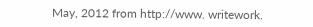May, 2012 from http://www. writework.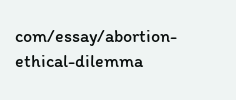com/essay/abortion-ethical-dilemma